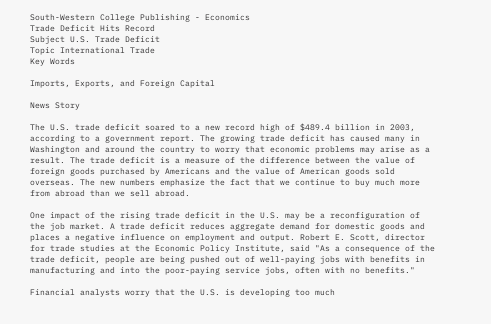South-Western College Publishing - Economics
Trade Deficit Hits Record
Subject U.S. Trade Deficit
Topic International Trade
Key Words

Imports, Exports, and Foreign Capital

News Story

The U.S. trade deficit soared to a new record high of $489.4 billion in 2003, according to a government report. The growing trade deficit has caused many in Washington and around the country to worry that economic problems may arise as a result. The trade deficit is a measure of the difference between the value of foreign goods purchased by Americans and the value of American goods sold overseas. The new numbers emphasize the fact that we continue to buy much more from abroad than we sell abroad.

One impact of the rising trade deficit in the U.S. may be a reconfiguration of the job market. A trade deficit reduces aggregate demand for domestic goods and places a negative influence on employment and output. Robert E. Scott, director for trade studies at the Economic Policy Institute, said "As a consequence of the trade deficit, people are being pushed out of well-paying jobs with benefits in manufacturing and into the poor-paying service jobs, often with no benefits."

Financial analysts worry that the U.S. is developing too much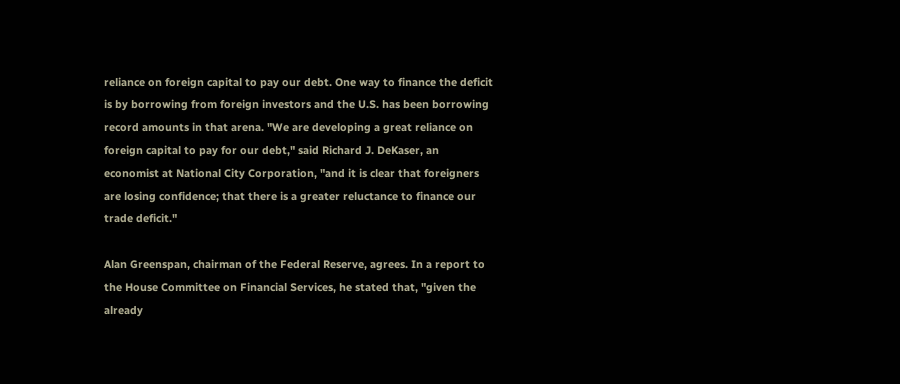reliance on foreign capital to pay our debt. One way to finance the deficit is by borrowing from foreign investors and the U.S. has been borrowing record amounts in that arena. "We are developing a great reliance on foreign capital to pay for our debt," said Richard J. DeKaser, an economist at National City Corporation, "and it is clear that foreigners are losing confidence; that there is a greater reluctance to finance our trade deficit."

Alan Greenspan, chairman of the Federal Reserve, agrees. In a report to the House Committee on Financial Services, he stated that, "given the already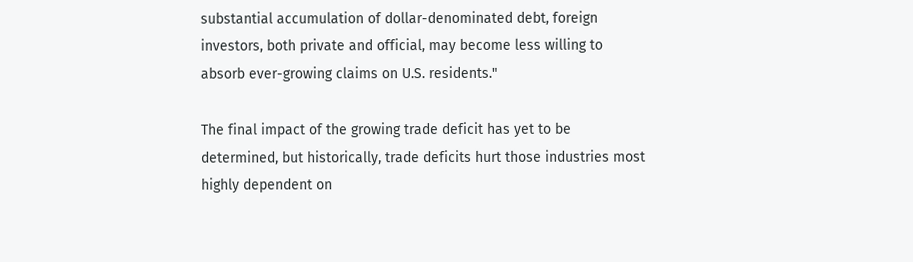substantial accumulation of dollar-denominated debt, foreign investors, both private and official, may become less willing to absorb ever-growing claims on U.S. residents."

The final impact of the growing trade deficit has yet to be determined, but historically, trade deficits hurt those industries most highly dependent on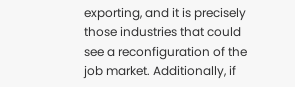exporting, and it is precisely those industries that could see a reconfiguration of the job market. Additionally, if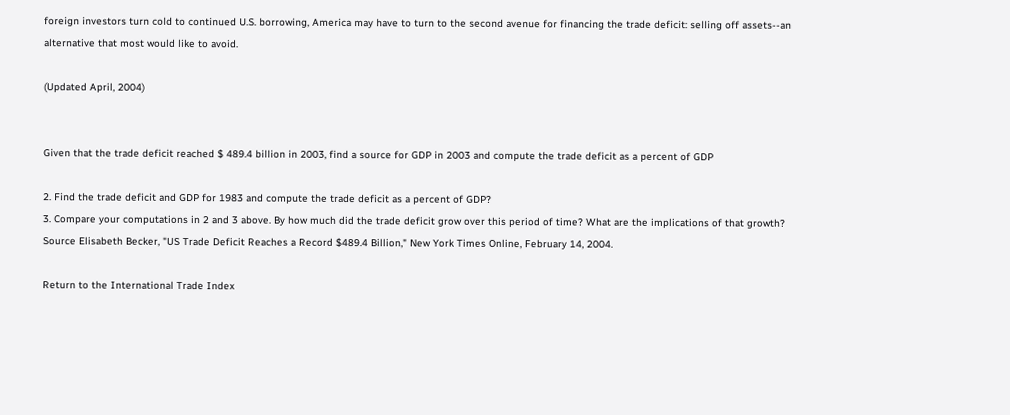foreign investors turn cold to continued U.S. borrowing, America may have to turn to the second avenue for financing the trade deficit: selling off assets--an alternative that most would like to avoid.

(Updated April, 2004)


Given that the trade deficit reached $ 489.4 billion in 2003, find a source for GDP in 2003 and compute the trade deficit as a percent of GDP

2. Find the trade deficit and GDP for 1983 and compute the trade deficit as a percent of GDP?
3. Compare your computations in 2 and 3 above. By how much did the trade deficit grow over this period of time? What are the implications of that growth?
Source Elisabeth Becker, "US Trade Deficit Reaches a Record $489.4 Billion," New York Times Online, February 14, 2004.

Return to the International Trade Index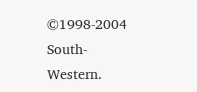©1998-2004  South-Western.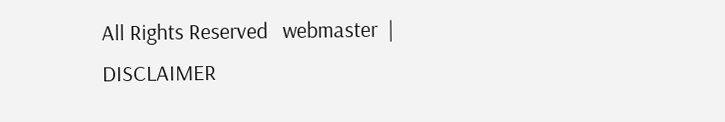All Rights Reserved   webmaster  |  DISCLAIMER